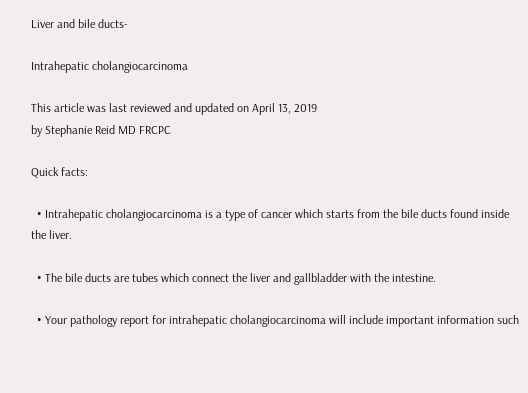Liver and bile ducts-

Intrahepatic cholangiocarcinoma

This article was last reviewed and updated on April 13, 2019
by Stephanie Reid MD FRCPC

Quick facts:

  • Intrahepatic cholangiocarcinoma is a type of cancer which starts from the bile ducts found inside the liver.

  • The bile ducts are tubes which connect the liver and gallbladder with the intestine.

  • Your pathology report for intrahepatic cholangiocarcinoma will include important information such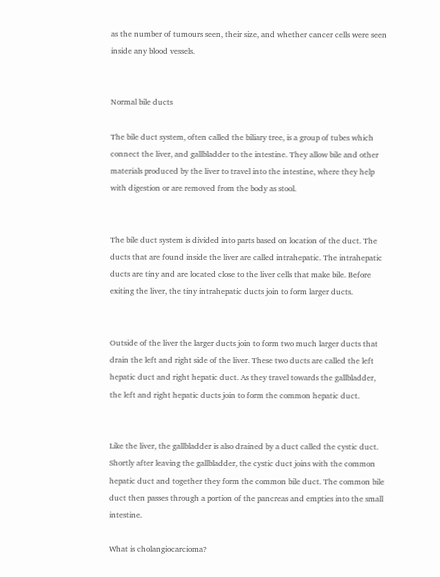as the number of tumours seen, their size, and whether cancer cells were seen inside any blood vessels.


Normal bile ducts

The bile duct system, often called the biliary tree, is a group of tubes which connect the liver, and gallbladder to the intestine. They allow bile and other materials produced by the liver to travel into the intestine, where they help with digestion or are removed from the body as stool.


The bile duct system is divided into parts based on location of the duct. The ducts that are found inside the liver are called intrahepatic. The intrahepatic ducts are tiny and are located close to the liver cells that make bile. Before exiting the liver, the tiny intrahepatic ducts join to form larger ducts.


Outside of the liver the larger ducts join to form two much larger ducts that drain the left and right side of the liver. These two ducts are called the left hepatic duct and right hepatic duct. As they travel towards the gallbladder, the left and right hepatic ducts join to form the common hepatic duct.


Like the liver, the gallbladder is also drained by a duct called the cystic duct. Shortly after leaving the gallbladder, the cystic duct joins with the common hepatic duct and together they form the common bile duct. The common bile duct then passes through a portion of the pancreas and empties into the small intestine.

What is cholangiocarcioma?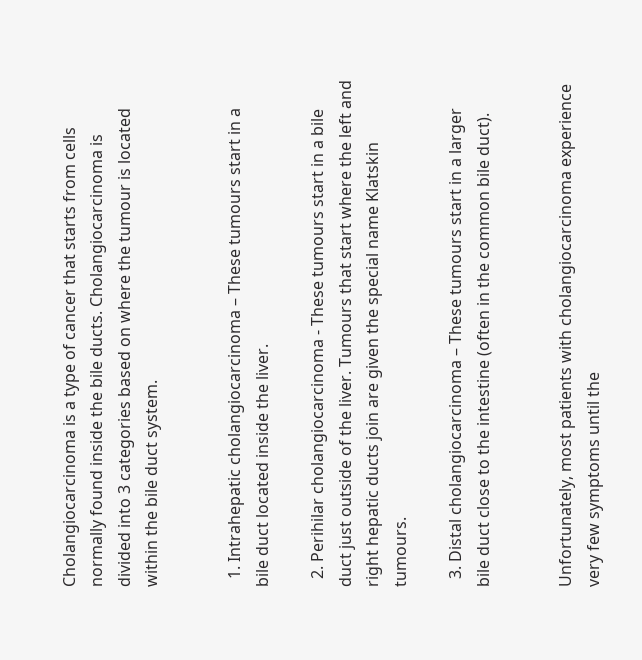Cholangiocarcinoma is a type of cancer that starts from cells normally found inside the bile ducts. Cholangiocarcinoma is divided into 3 categories based on where the tumour is located within the bile duct system.


  1. Intrahepatic cholangiocarcinoma – These tumours start in a bile duct located inside the liver.

  2. Perihilar cholangiocarcinoma - These tumours start in a bile duct just outside of the liver. Tumours that start where the left and right hepatic ducts join are given the special name Klatskin tumours.

  3. Distal cholangiocarcinoma – These tumours start in a larger bile duct close to the intestine (often in the common bile duct).


Unfortunately, most patients with cholangiocarcinoma experience very few symptoms until the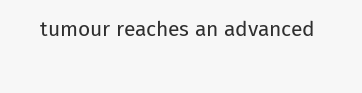tumour reaches an advanced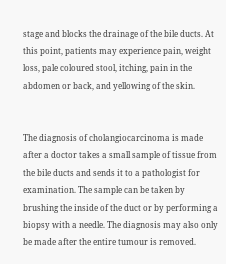stage and blocks the drainage of the bile ducts. At this point, patients may experience pain, weight loss, pale coloured stool, itching, pain in the abdomen or back, and yellowing of the skin.


The diagnosis of cholangiocarcinoma is made after a doctor takes a small sample of tissue from the bile ducts and sends it to a pathologist for examination. The sample can be taken by brushing the inside of the duct or by performing a biopsy with a needle. The diagnosis may also only be made after the entire tumour is removed.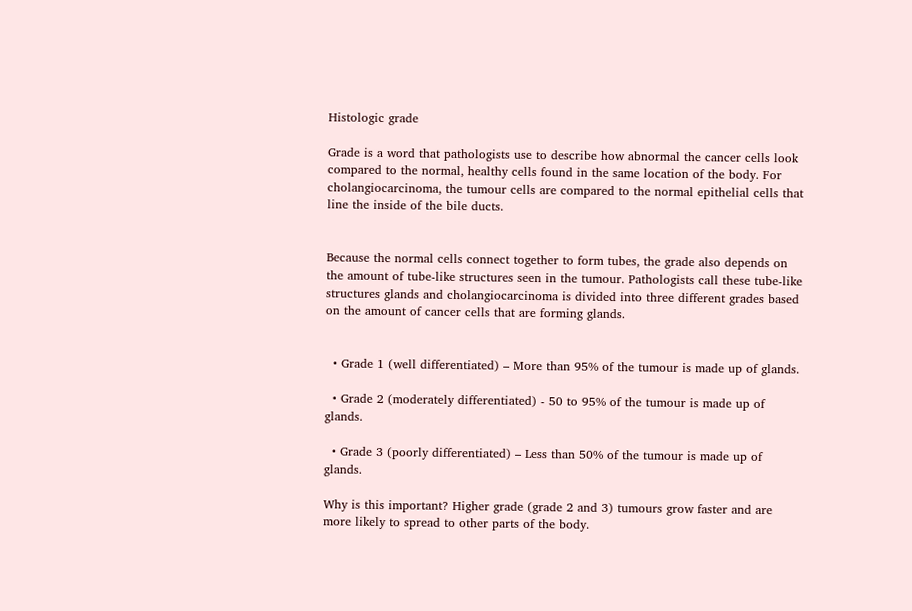Histologic grade

Grade is a word that pathologists use to describe how abnormal the cancer cells look compared to the normal, healthy cells found in the same location of the body. For cholangiocarcinoma, the tumour cells are compared to the normal epithelial cells that line the inside of the bile ducts.


Because the normal cells connect together to form tubes, the grade also depends on the amount of tube-like structures seen in the tumour. Pathologists call these tube-like structures glands and cholangiocarcinoma is divided into three different grades based on the amount of cancer cells that are forming glands.


  • Grade 1 (well differentiated) – More than 95% of the tumour is made up of glands.

  • Grade 2 (moderately differentiated) - 50 to 95% of the tumour is made up of glands.

  • Grade 3 (poorly differentiated) – Less than 50% of the tumour is made up of glands.

Why is this important? Higher grade (grade 2 and 3) tumours grow faster and are more likely to spread to other parts of the body.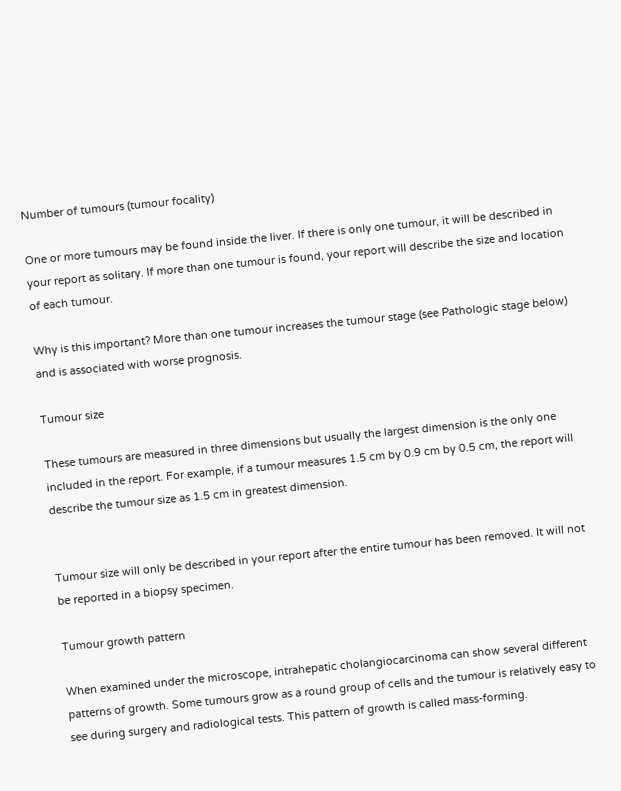Number of tumours (tumour focality)

One or more tumours may be found inside the liver. If there is only one tumour, it will be described in your report as solitary. If more than one tumour is found, your report will describe the size and location of each tumour.

Why is this important? More than one tumour increases the tumour stage (see Pathologic stage below) and is associated with worse prognosis.

Tumour size

These tumours are measured in three dimensions but usually the largest dimension is the only one included in the report. For example, if a tumour measures 1.5 cm by 0.9 cm by 0.5 cm, the report will describe the tumour size as 1.5 cm in greatest dimension.


Tumour size will only be described in your report after the entire tumour has been removed. It will not be reported in a biopsy specimen.

Tumour growth pattern

When examined under the microscope, intrahepatic cholangiocarcinoma can show several different patterns of growth. Some tumours grow as a round group of cells and the tumour is relatively easy to see during surgery and radiological tests. This pattern of growth is called mass-forming.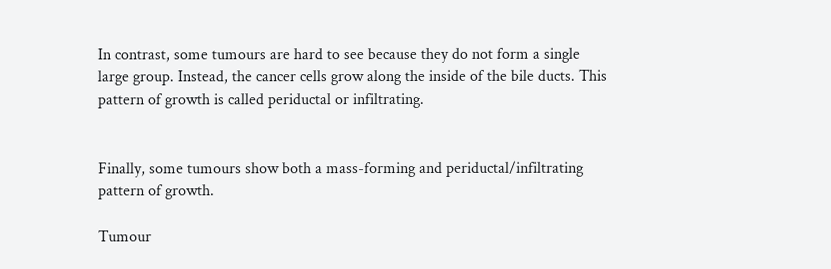In contrast, some tumours are hard to see because they do not form a single large group. Instead, the cancer cells grow along the inside of the bile ducts. This pattern of growth is called periductal or infiltrating.


Finally, some tumours show both a mass-forming and periductal/infiltrating pattern of growth.

Tumour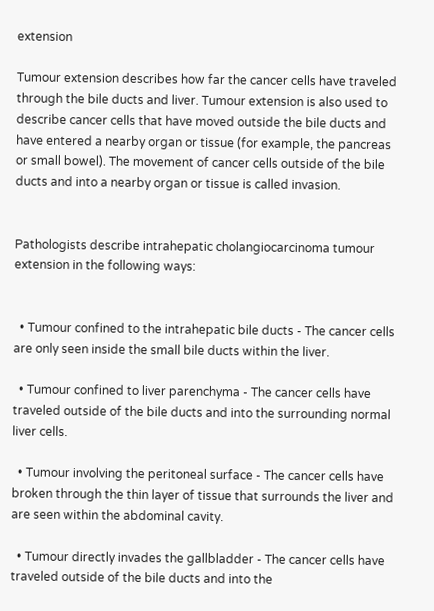extension

Tumour extension describes how far the cancer cells have traveled through the bile ducts and liver. Tumour extension is also used to describe cancer cells that have moved outside the bile ducts and have entered a nearby organ or tissue (for example, the pancreas or small bowel). The movement of cancer cells outside of the bile ducts and into a nearby organ or tissue is called invasion.


Pathologists describe intrahepatic cholangiocarcinoma tumour extension in the following ways:


  • Tumour confined to the intrahepatic bile ducts - The cancer cells are only seen inside the small bile ducts within the liver.

  • Tumour confined to liver parenchyma - The cancer cells have traveled outside of the bile ducts and into the surrounding normal liver cells.

  • Tumour involving the peritoneal surface - The cancer cells have broken through the thin layer of tissue that surrounds the liver and are seen within the abdominal cavity.

  • Tumour directly invades the gallbladder - The cancer cells have traveled outside of the bile ducts and into the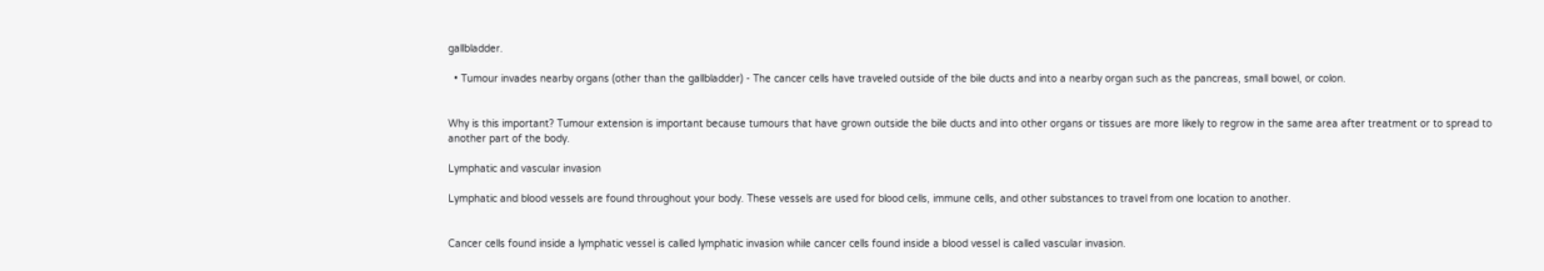gallbladder.

  • Tumour invades nearby organs (other than the gallbladder) - The cancer cells have traveled outside of the bile ducts and into a nearby organ such as the pancreas, small bowel, or colon.


Why is this important? Tumour extension is important because tumours that have grown outside the bile ducts and into other organs or tissues are more likely to regrow in the same area after treatment or to spread to another part of the body.

Lymphatic and vascular invasion

Lymphatic and blood vessels are found throughout your body. These vessels are used for blood cells, immune cells, and other substances to travel from one location to another.


Cancer cells found inside a lymphatic vessel is called lymphatic invasion while cancer cells found inside a blood vessel is called vascular invasion.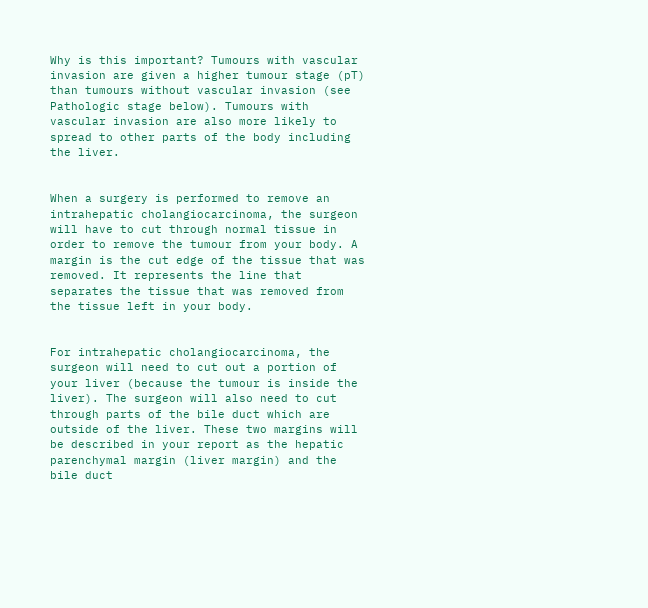Why is this important? Tumours with vascular invasion are given a higher tumour stage (pT) than tumours without vascular invasion (see Pathologic stage below). Tumours with vascular invasion are also more likely to spread to other parts of the body including the liver.


When a surgery is performed to remove an intrahepatic cholangiocarcinoma, the surgeon will have to cut through normal tissue in order to remove the tumour from your body. A margin is the cut edge of the tissue that was removed. It represents the line that separates the tissue that was removed from the tissue left in your body.


For intrahepatic cholangiocarcinoma, the surgeon will need to cut out a portion of your liver (because the tumour is inside the liver). The surgeon will also need to cut through parts of the bile duct which are outside of the liver. These two margins will be described in your report as the hepatic parenchymal margin (liver margin) and the bile duct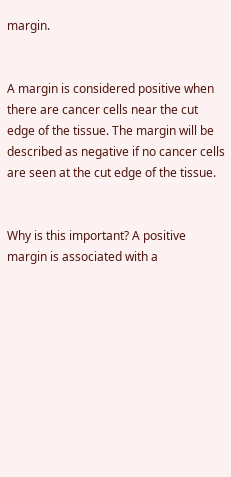margin.


A margin is considered positive when there are cancer cells near the cut edge of the tissue. The margin will be described as negative if no cancer cells are seen at the cut edge of the tissue.


Why is this important? A positive margin is associated with a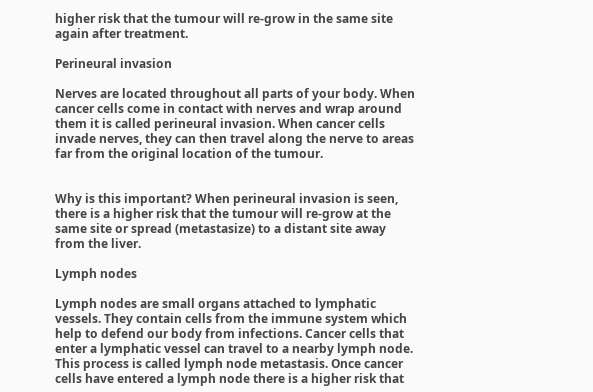higher risk that the tumour will re-grow in the same site again after treatment.

Perineural invasion

Nerves are located throughout all parts of your body. When cancer cells come in contact with nerves and wrap around them it is called perineural invasion. When cancer cells invade nerves, they can then travel along the nerve to areas far from the original location of the tumour.


Why is this important? When perineural invasion is seen, there is a higher risk that the tumour will re-grow at the same site or spread (metastasize) to a distant site away from the liver.

Lymph nodes

Lymph nodes are small organs attached to lymphatic vessels. They contain cells from the immune system which help to defend our body from infections. Cancer cells that enter a lymphatic vessel can travel to a nearby lymph node. This process is called lymph node metastasis. Once cancer cells have entered a lymph node there is a higher risk that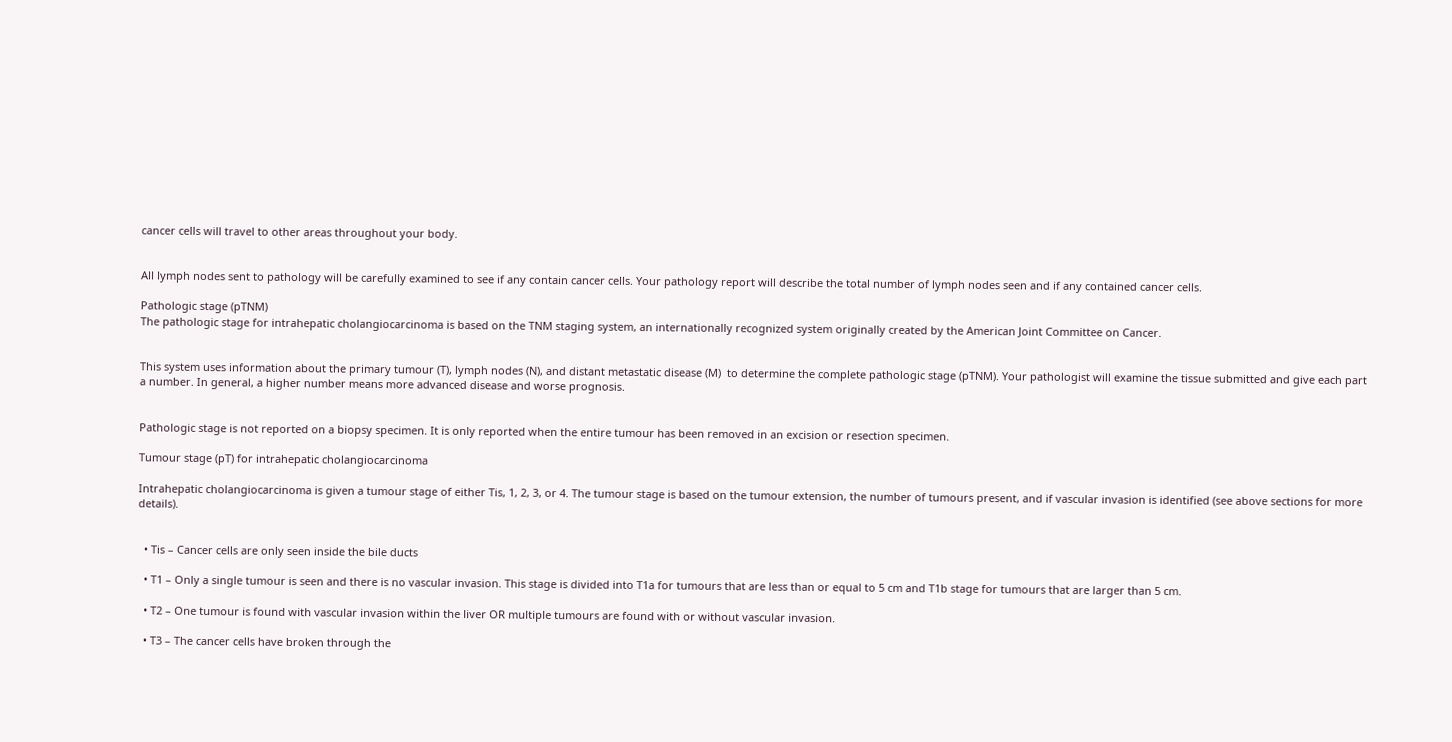cancer cells will travel to other areas throughout your body.


All lymph nodes sent to pathology will be carefully examined to see if any contain cancer cells. Your pathology report will describe the total number of lymph nodes seen and if any contained cancer cells.

Pathologic stage (pTNM)
The pathologic stage for intrahepatic cholangiocarcinoma is based on the TNM staging system, an internationally recognized system originally created by the American Joint Committee on Cancer.


This system uses information about the primary tumour (T), lymph nodes (N), and distant metastatic disease (M)  to determine the complete pathologic stage (pTNM). Your pathologist will examine the tissue submitted and give each part a number. In general, a higher number means more advanced disease and worse prognosis.


Pathologic stage is not reported on a biopsy specimen. It is only reported when the entire tumour has been removed in an excision or resection specimen.

Tumour stage (pT) for intrahepatic cholangiocarcinoma

Intrahepatic cholangiocarcinoma is given a tumour stage of either Tis, 1, 2, 3, or 4. The tumour stage is based on the tumour extension, the number of tumours present, and if vascular invasion is identified (see above sections for more details).


  • Tis – Cancer cells are only seen inside the bile ducts

  • T1 – Only a single tumour is seen and there is no vascular invasion. This stage is divided into T1a for tumours that are less than or equal to 5 cm and T1b stage for tumours that are larger than 5 cm.

  • T2 – One tumour is found with vascular invasion within the liver OR multiple tumours are found with or without vascular invasion.

  • T3 – The cancer cells have broken through the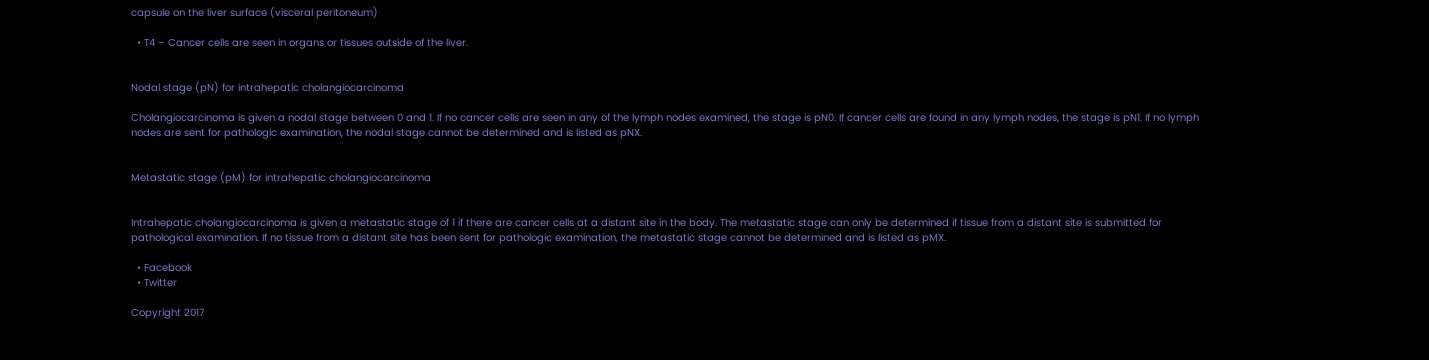capsule on the liver surface (visceral peritoneum)

  • T4 – Cancer cells are seen in organs or tissues outside of the liver.


Nodal stage (pN) for intrahepatic cholangiocarcinoma

Cholangiocarcinoma is given a nodal stage between 0 and 1. If no cancer cells are seen in any of the lymph nodes examined, the stage is pN0. If cancer cells are found in any lymph nodes, the stage is pN1. If no lymph nodes are sent for pathologic examination, the nodal stage cannot be determined and is listed as pNX.


Metastatic stage (pM) for intrahepatic cholangiocarcinoma


Intrahepatic cholangiocarcinoma is given a metastatic stage of 1 if there are cancer cells at a distant site in the body. The metastatic stage can only be determined if tissue from a distant site is submitted for pathological examination. If no tissue from a distant site has been sent for pathologic examination, the metastatic stage cannot be determined and is listed as pMX.

  • Facebook
  • Twitter

Copyright 2017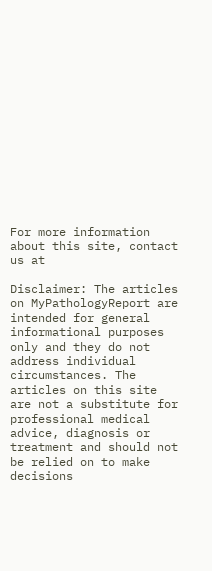For more information about this site, contact us at

Disclaimer: The articles on MyPathologyReport are intended for general informational purposes only and they do not address individual circumstances. The articles on this site are not a substitute for professional medical advice, diagnosis or treatment and should not be relied on to make decisions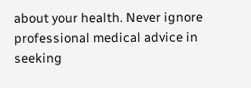about your health. Never ignore professional medical advice in seeking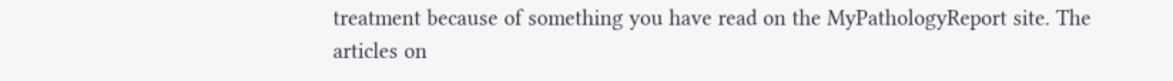treatment because of something you have read on the MyPathologyReport site. The articles on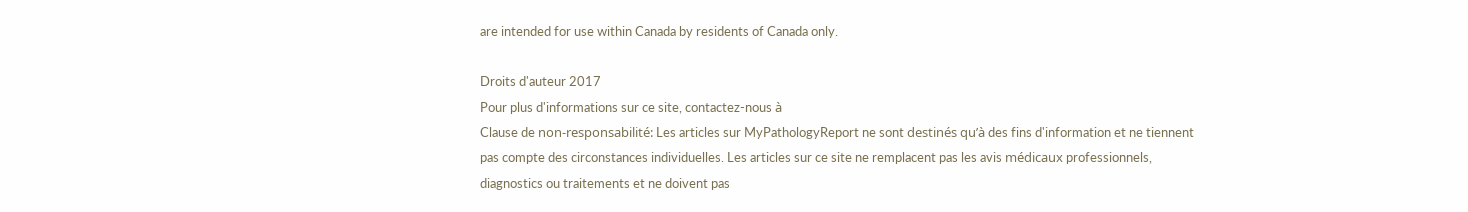are intended for use within Canada by residents of Canada only.

Droits d'auteur 2017
Pour plus d'informations sur ce site, contactez-nous à
Clause de non-responsabilité: Les articles sur MyPathologyReport ne sont destinés qu’à des fins d'information et ne tiennent pas compte des circonstances individuelles. Les articles sur ce site ne remplacent pas les avis médicaux professionnels, diagnostics ou traitements et ne doivent pas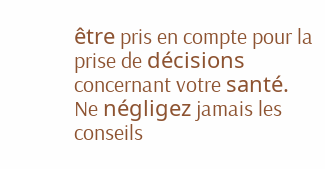être pris en compte pour la prise de décisions concernant votre santé. Ne négligez jamais les conseils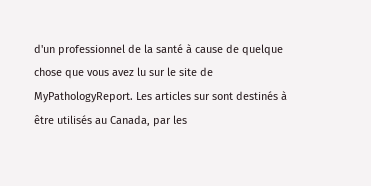d'un professionnel de la santé à cause de quelque chose que vous avez lu sur le site de MyPathologyReport. Les articles sur sont destinés à être utilisés au Canada, par les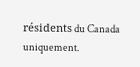résidents du Canada uniquement.